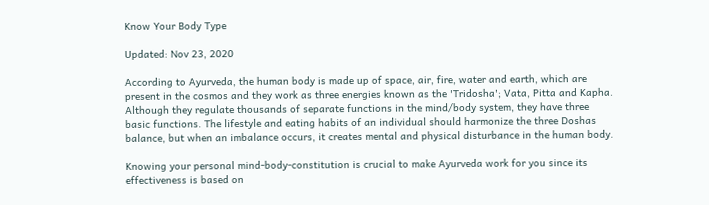Know Your Body Type

Updated: Nov 23, 2020

According to Ayurveda, the human body is made up of space, air, fire, water and earth, which are present in the cosmos and they work as three energies known as the 'Tridosha'; Vata, Pitta and Kapha. Although they regulate thousands of separate functions in the mind/body system, they have three basic functions. The lifestyle and eating habits of an individual should harmonize the three Doshas balance, but when an imbalance occurs, it creates mental and physical disturbance in the human body.

Knowing your personal mind-body-constitution is crucial to make Ayurveda work for you since its effectiveness is based on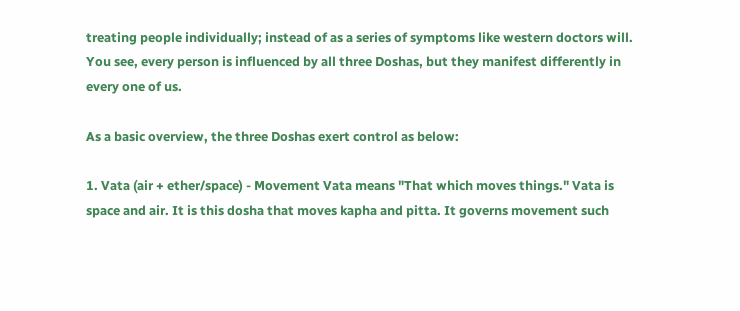treating people individually; instead of as a series of symptoms like western doctors will. You see, every person is influenced by all three Doshas, but they manifest differently in every one of us.

As a basic overview, the three Doshas exert control as below:

1. Vata (air + ether/space) - Movement Vata means "That which moves things." Vata is space and air. It is this dosha that moves kapha and pitta. It governs movement such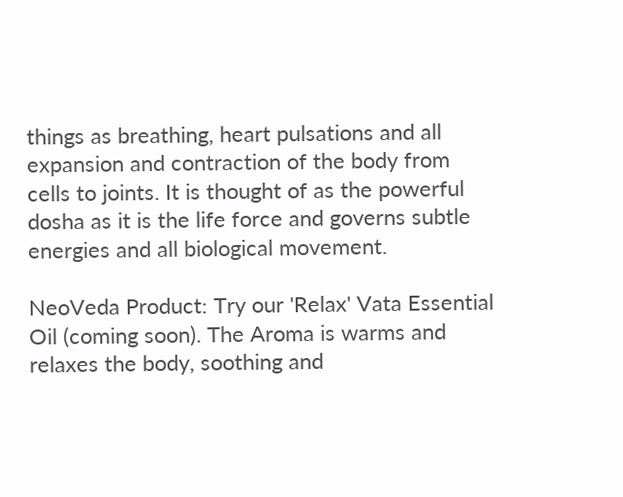things as breathing, heart pulsations and all expansion and contraction of the body from cells to joints. It is thought of as the powerful dosha as it is the life force and governs subtle energies and all biological movement.

NeoVeda Product: Try our 'Relax' Vata Essential Oil (coming soon). The Aroma is warms and relaxes the body, soothing and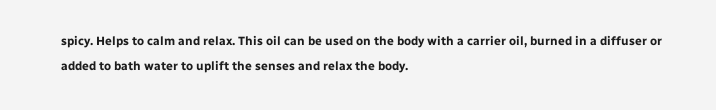spicy. Helps to calm and relax. This oil can be used on the body with a carrier oil, burned in a diffuser or added to bath water to uplift the senses and relax the body.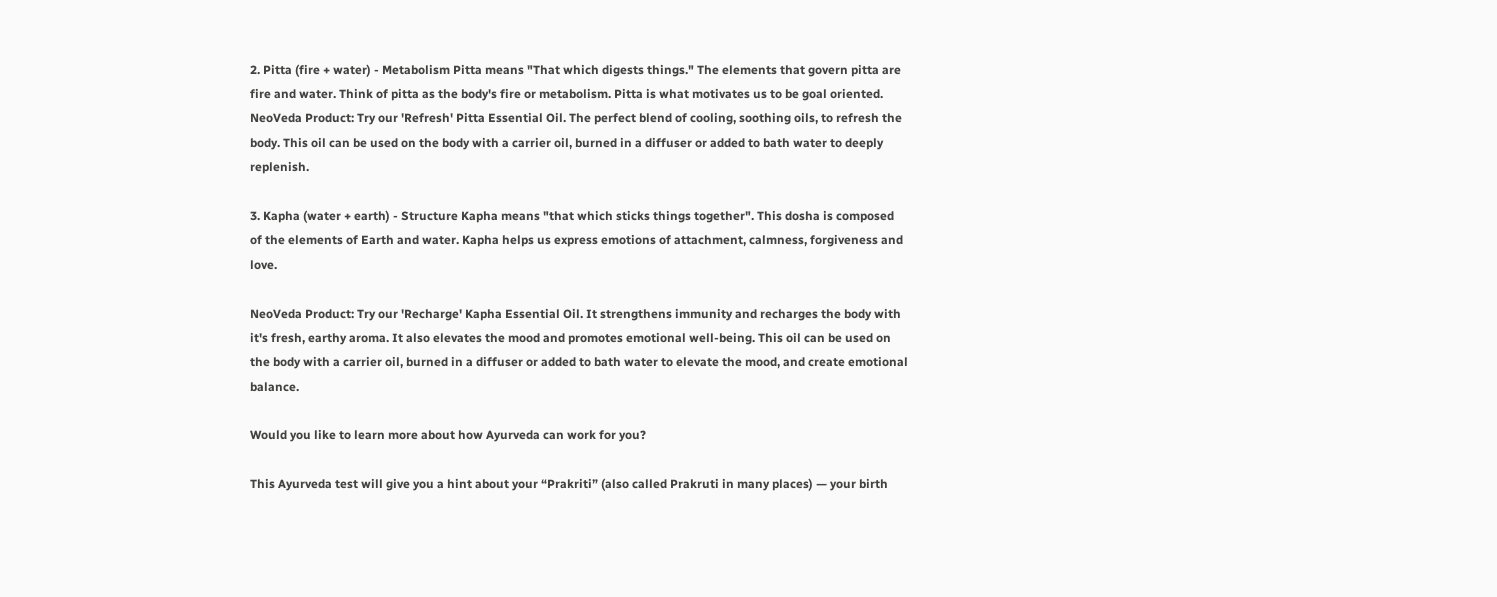2. Pitta (fire + water) - Metabolism Pitta means "That which digests things." The elements that govern pitta are fire and water. Think of pitta as the body's fire or metabolism. Pitta is what motivates us to be goal oriented. NeoVeda Product: Try our 'Refresh' Pitta Essential Oil. The perfect blend of cooling, soothing oils, to refresh the body. This oil can be used on the body with a carrier oil, burned in a diffuser or added to bath water to deeply replenish.

3. Kapha (water + earth) - Structure Kapha means "that which sticks things together". This dosha is composed of the elements of Earth and water. Kapha helps us express emotions of attachment, calmness, forgiveness and love.

NeoVeda Product: Try our 'Recharge' Kapha Essential Oil. It strengthens immunity and recharges the body with it's fresh, earthy aroma. It also elevates the mood and promotes emotional well-being. This oil can be used on the body with a carrier oil, burned in a diffuser or added to bath water to elevate the mood, and create emotional balance.

Would you like to learn more about how Ayurveda can work for you?

This Ayurveda test will give you a hint about your “Prakriti” (also called Prakruti in many places) — your birth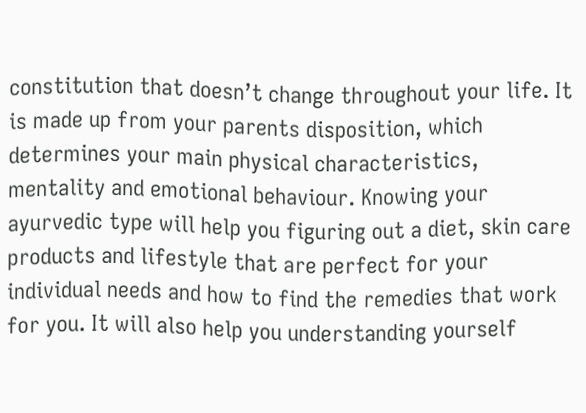constitution that doesn’t change throughout your life. It is made up from your parents disposition, which determines your main physical characteristics, mentality and emotional behaviour. Knowing your ayurvedic type will help you figuring out a diet, skin care products and lifestyle that are perfect for your individual needs and how to find the remedies that work for you. It will also help you understanding yourself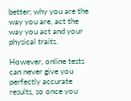better; why you are the way you are, act the way you act and your physical traits.

However, online tests can never give you perfectly accurate results, so once you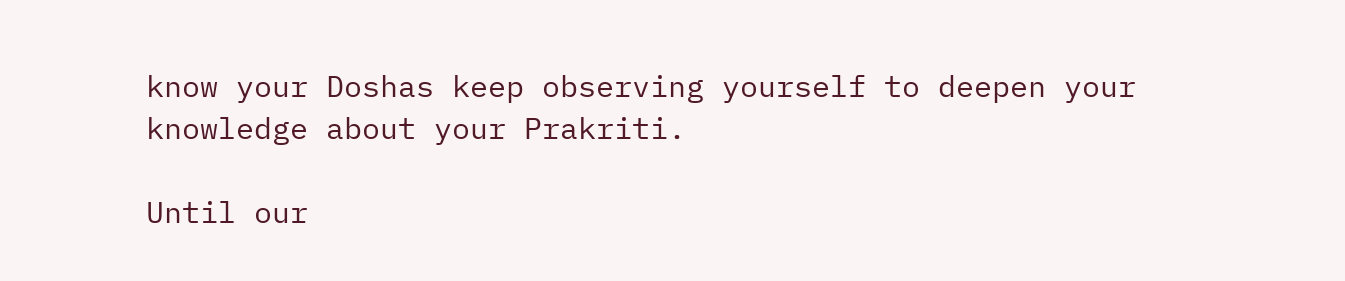know your Doshas keep observing yourself to deepen your knowledge about your Prakriti.

Until our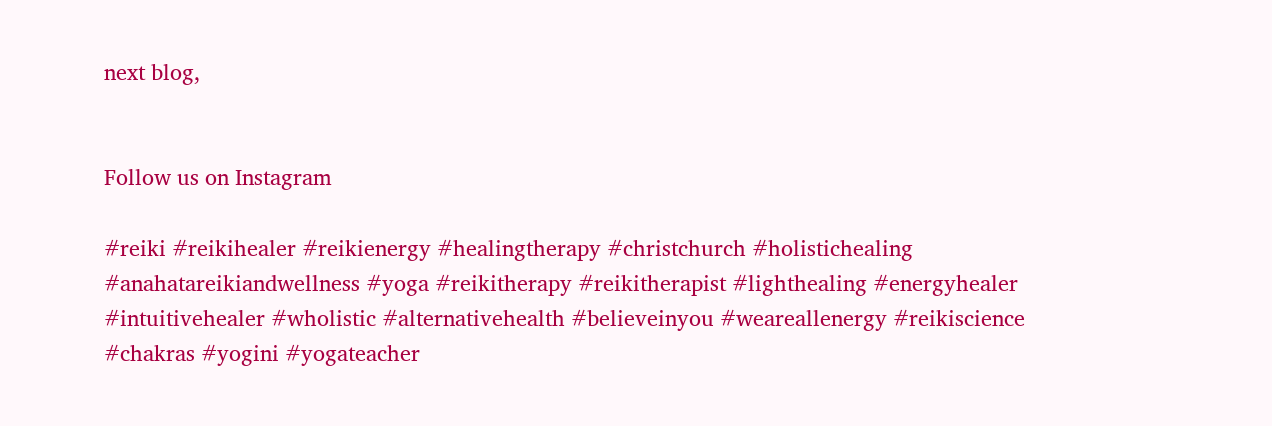next blog,


Follow us on Instagram

#reiki #reikihealer #reikienergy #healingtherapy #christchurch #holistichealing #anahatareikiandwellness #yoga #reikitherapy #reikitherapist #lighthealing #energyhealer #intuitivehealer #wholistic #alternativehealth #believeinyou #weareallenergy #reikiscience #chakras #yogini #yogateacher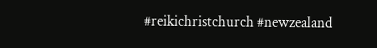#reikichristchurch #newzealand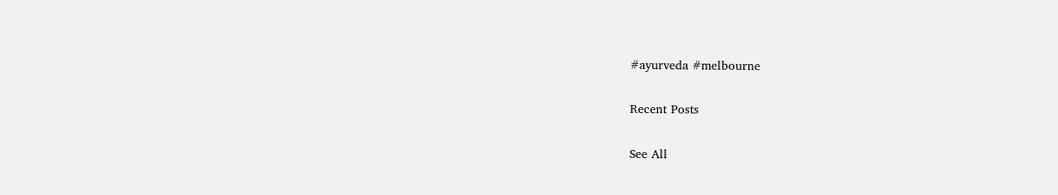#ayurveda #melbourne

Recent Posts

See All